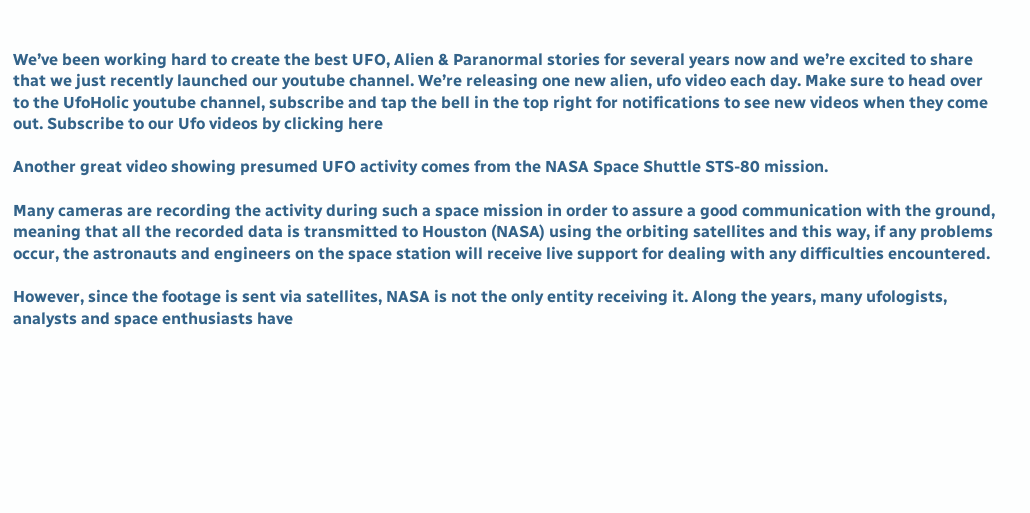We’ve been working hard to create the best UFO, Alien & Paranormal stories for several years now and we’re excited to share that we just recently launched our youtube channel. We’re releasing one new alien, ufo video each day. Make sure to head over to the UfoHolic youtube channel, subscribe and tap the bell in the top right for notifications to see new videos when they come out. Subscribe to our Ufo videos by clicking here

Another great video showing presumed UFO activity comes from the NASA Space Shuttle STS-80 mission.

Many cameras are recording the activity during such a space mission in order to assure a good communication with the ground, meaning that all the recorded data is transmitted to Houston (NASA) using the orbiting satellites and this way, if any problems occur, the astronauts and engineers on the space station will receive live support for dealing with any difficulties encountered.

However, since the footage is sent via satellites, NASA is not the only entity receiving it. Along the years, many ufologists, analysts and space enthusiasts have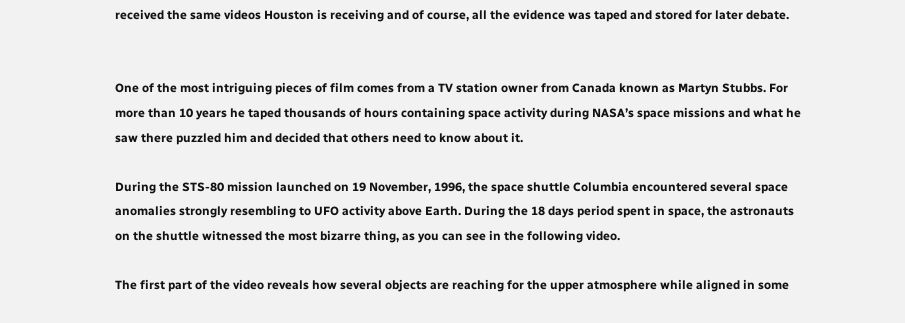received the same videos Houston is receiving and of course, all the evidence was taped and stored for later debate.


One of the most intriguing pieces of film comes from a TV station owner from Canada known as Martyn Stubbs. For more than 10 years he taped thousands of hours containing space activity during NASA’s space missions and what he saw there puzzled him and decided that others need to know about it.

During the STS-80 mission launched on 19 November, 1996, the space shuttle Columbia encountered several space anomalies strongly resembling to UFO activity above Earth. During the 18 days period spent in space, the astronauts on the shuttle witnessed the most bizarre thing, as you can see in the following video.

The first part of the video reveals how several objects are reaching for the upper atmosphere while aligned in some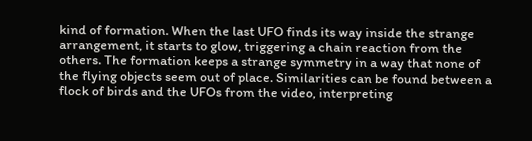kind of formation. When the last UFO finds its way inside the strange arrangement, it starts to glow, triggering a chain reaction from the others. The formation keeps a strange symmetry in a way that none of the flying objects seem out of place. Similarities can be found between a flock of birds and the UFOs from the video, interpreting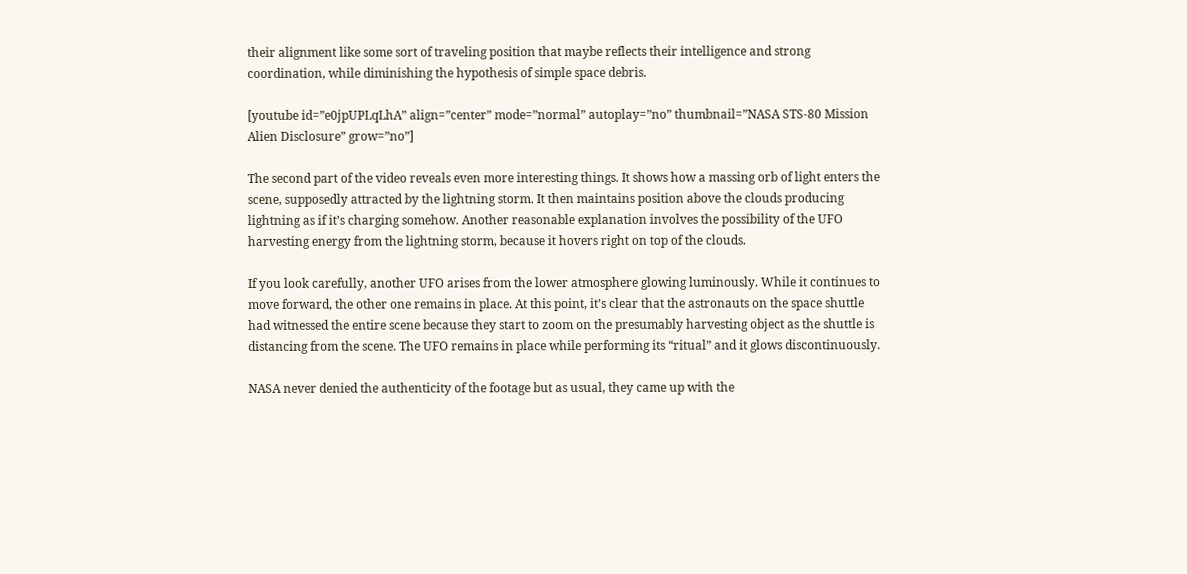their alignment like some sort of traveling position that maybe reflects their intelligence and strong coordination, while diminishing the hypothesis of simple space debris.

[youtube id=”e0jpUPLqLhA” align=”center” mode=”normal” autoplay=”no” thumbnail=”NASA STS-80 Mission Alien Disclosure” grow=”no”]

The second part of the video reveals even more interesting things. It shows how a massing orb of light enters the scene, supposedly attracted by the lightning storm. It then maintains position above the clouds producing lightning as if it’s charging somehow. Another reasonable explanation involves the possibility of the UFO harvesting energy from the lightning storm, because it hovers right on top of the clouds.

If you look carefully, another UFO arises from the lower atmosphere glowing luminously. While it continues to move forward, the other one remains in place. At this point, it’s clear that the astronauts on the space shuttle had witnessed the entire scene because they start to zoom on the presumably harvesting object as the shuttle is distancing from the scene. The UFO remains in place while performing its “ritual” and it glows discontinuously.

NASA never denied the authenticity of the footage but as usual, they came up with the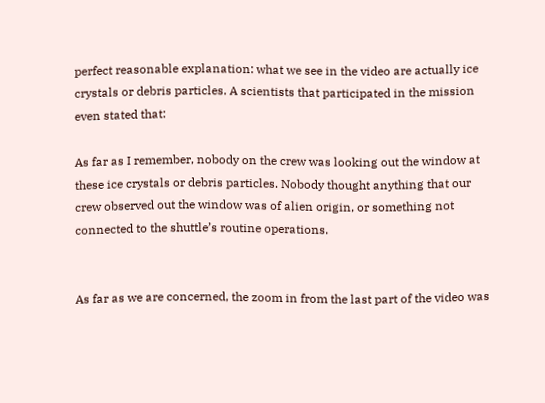perfect reasonable explanation: what we see in the video are actually ice crystals or debris particles. A scientists that participated in the mission even stated that:

As far as I remember, nobody on the crew was looking out the window at these ice crystals or debris particles. Nobody thought anything that our crew observed out the window was of alien origin, or something not connected to the shuttle’s routine operations.


As far as we are concerned, the zoom in from the last part of the video was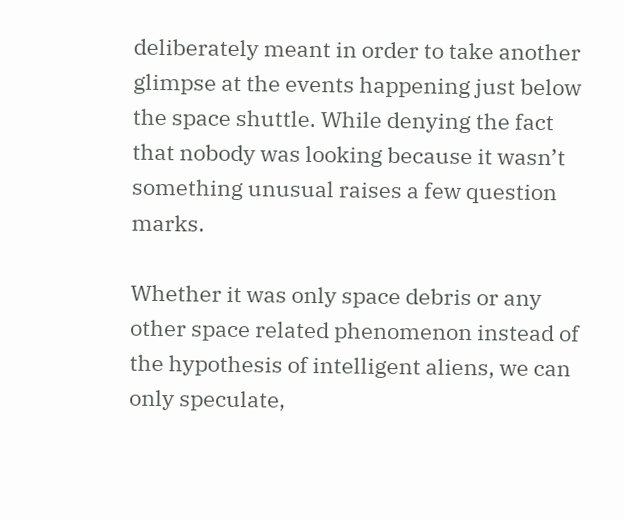deliberately meant in order to take another glimpse at the events happening just below the space shuttle. While denying the fact that nobody was looking because it wasn’t something unusual raises a few question marks.

Whether it was only space debris or any other space related phenomenon instead of the hypothesis of intelligent aliens, we can only speculate,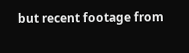but recent footage from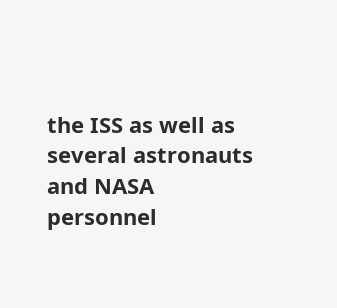the ISS as well as several astronauts and NASA personnel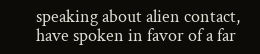speaking about alien contact, have spoken in favor of a far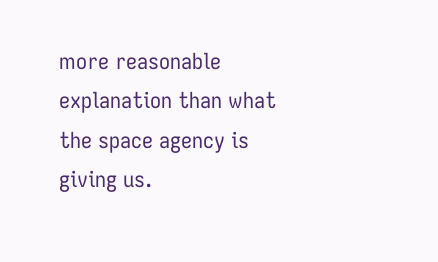more reasonable explanation than what the space agency is giving us.